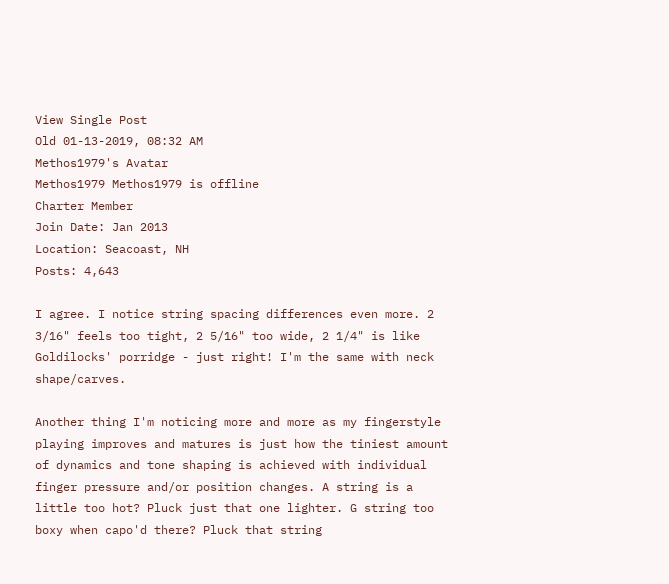View Single Post
Old 01-13-2019, 08:32 AM
Methos1979's Avatar
Methos1979 Methos1979 is offline
Charter Member
Join Date: Jan 2013
Location: Seacoast, NH
Posts: 4,643

I agree. I notice string spacing differences even more. 2 3/16" feels too tight, 2 5/16" too wide, 2 1/4" is like Goldilocks' porridge - just right! I'm the same with neck shape/carves.

Another thing I'm noticing more and more as my fingerstyle playing improves and matures is just how the tiniest amount of dynamics and tone shaping is achieved with individual finger pressure and/or position changes. A string is a little too hot? Pluck just that one lighter. G string too boxy when capo'd there? Pluck that string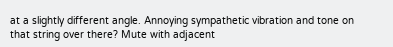at a slightly different angle. Annoying sympathetic vibration and tone on that string over there? Mute with adjacent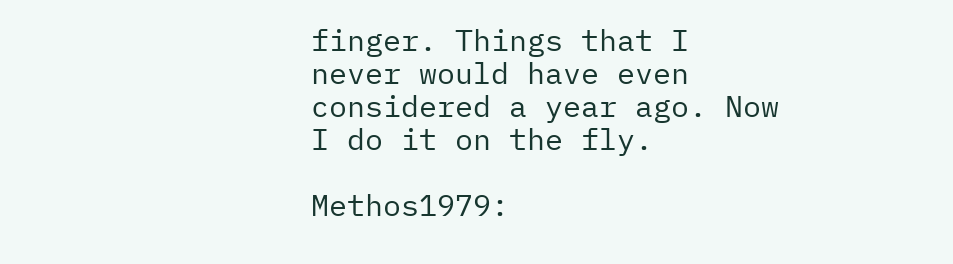finger. Things that I never would have even considered a year ago. Now I do it on the fly.

Methos1979: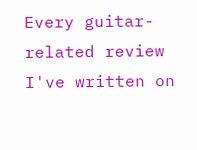Every guitar-related review I've written on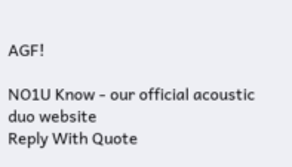AGF!

NO1U Know - our official acoustic duo website
Reply With Quote